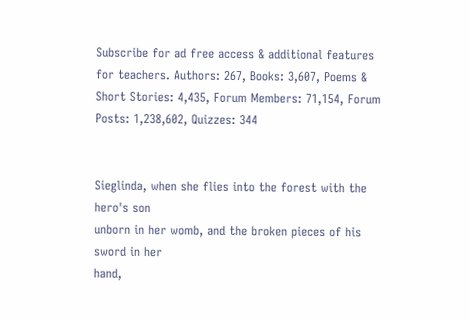Subscribe for ad free access & additional features for teachers. Authors: 267, Books: 3,607, Poems & Short Stories: 4,435, Forum Members: 71,154, Forum Posts: 1,238,602, Quizzes: 344


Sieglinda, when she flies into the forest with the hero's son
unborn in her womb, and the broken pieces of his sword in her
hand,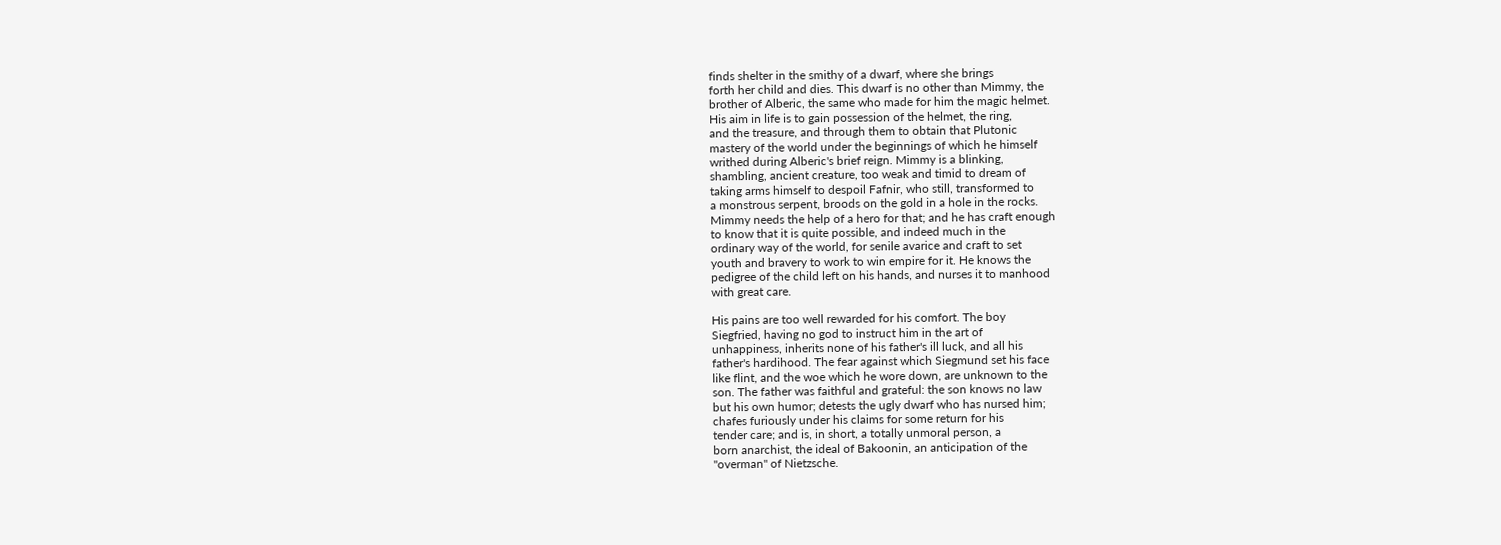finds shelter in the smithy of a dwarf, where she brings
forth her child and dies. This dwarf is no other than Mimmy, the
brother of Alberic, the same who made for him the magic helmet.
His aim in life is to gain possession of the helmet, the ring,
and the treasure, and through them to obtain that Plutonic
mastery of the world under the beginnings of which he himself
writhed during Alberic's brief reign. Mimmy is a blinking,
shambling, ancient creature, too weak and timid to dream of
taking arms himself to despoil Fafnir, who still, transformed to
a monstrous serpent, broods on the gold in a hole in the rocks.
Mimmy needs the help of a hero for that; and he has craft enough
to know that it is quite possible, and indeed much in the
ordinary way of the world, for senile avarice and craft to set
youth and bravery to work to win empire for it. He knows the
pedigree of the child left on his hands, and nurses it to manhood
with great care.

His pains are too well rewarded for his comfort. The boy
Siegfried, having no god to instruct him in the art of
unhappiness, inherits none of his father's ill luck, and all his
father's hardihood. The fear against which Siegmund set his face
like flint, and the woe which he wore down, are unknown to the
son. The father was faithful and grateful: the son knows no law
but his own humor; detests the ugly dwarf who has nursed him;
chafes furiously under his claims for some return for his
tender care; and is, in short, a totally unmoral person, a
born anarchist, the ideal of Bakoonin, an anticipation of the
"overman" of Nietzsche.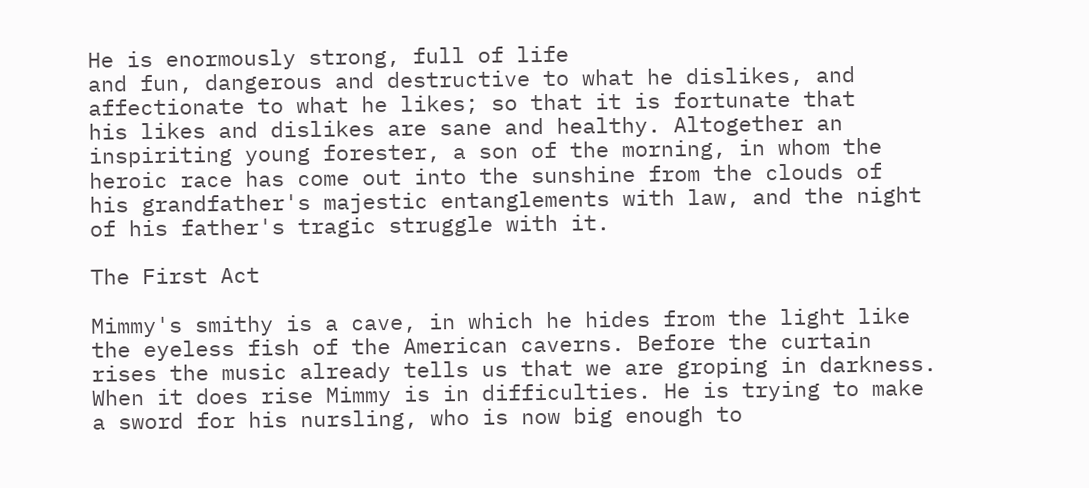He is enormously strong, full of life
and fun, dangerous and destructive to what he dislikes, and
affectionate to what he likes; so that it is fortunate that
his likes and dislikes are sane and healthy. Altogether an
inspiriting young forester, a son of the morning, in whom the
heroic race has come out into the sunshine from the clouds of
his grandfather's majestic entanglements with law, and the night
of his father's tragic struggle with it.

The First Act

Mimmy's smithy is a cave, in which he hides from the light like
the eyeless fish of the American caverns. Before the curtain
rises the music already tells us that we are groping in darkness.
When it does rise Mimmy is in difficulties. He is trying to make
a sword for his nursling, who is now big enough to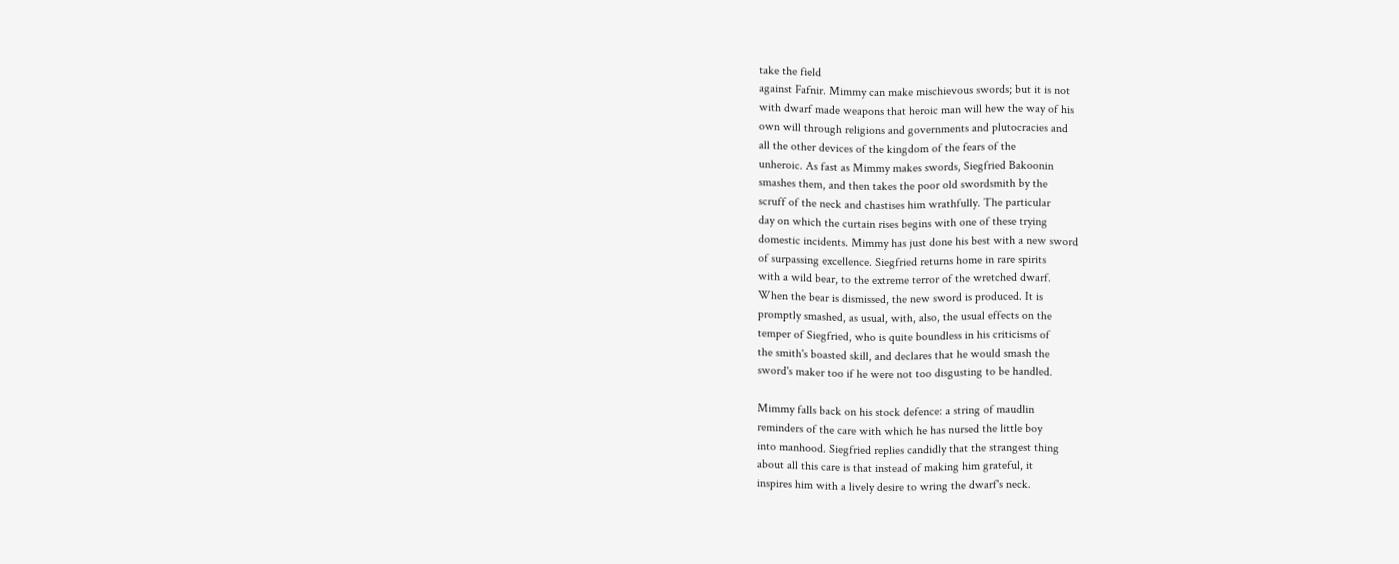take the field
against Fafnir. Mimmy can make mischievous swords; but it is not
with dwarf made weapons that heroic man will hew the way of his
own will through religions and governments and plutocracies and
all the other devices of the kingdom of the fears of the
unheroic. As fast as Mimmy makes swords, Siegfried Bakoonin
smashes them, and then takes the poor old swordsmith by the
scruff of the neck and chastises him wrathfully. The particular
day on which the curtain rises begins with one of these trying
domestic incidents. Mimmy has just done his best with a new sword
of surpassing excellence. Siegfried returns home in rare spirits
with a wild bear, to the extreme terror of the wretched dwarf.
When the bear is dismissed, the new sword is produced. It is
promptly smashed, as usual, with, also, the usual effects on the
temper of Siegfried, who is quite boundless in his criticisms of
the smith's boasted skill, and declares that he would smash the
sword's maker too if he were not too disgusting to be handled.

Mimmy falls back on his stock defence: a string of maudlin
reminders of the care with which he has nursed the little boy
into manhood. Siegfried replies candidly that the strangest thing
about all this care is that instead of making him grateful, it
inspires him with a lively desire to wring the dwarf's neck.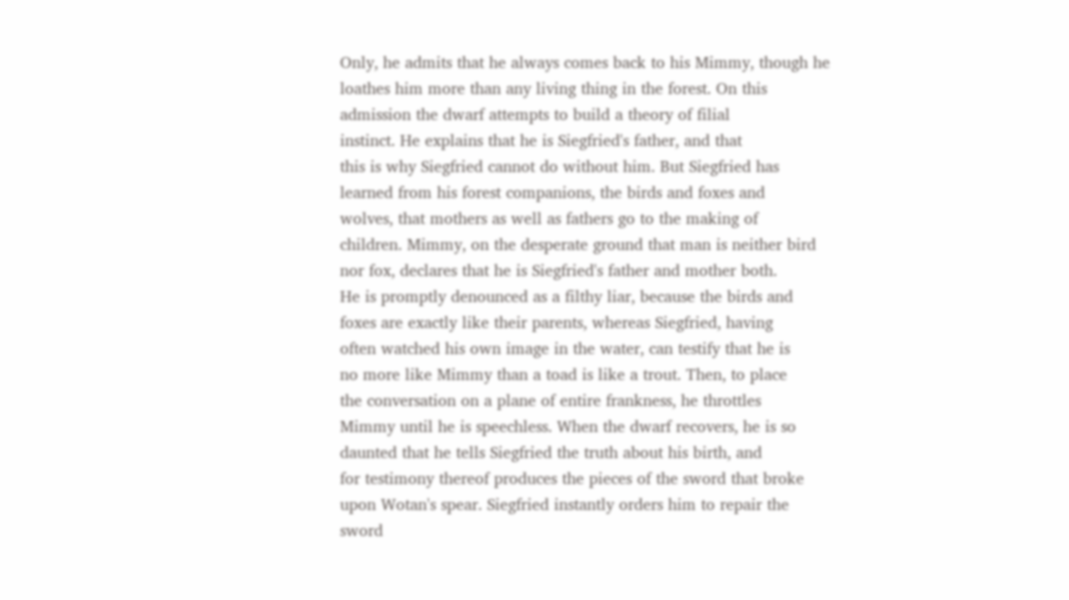Only, he admits that he always comes back to his Mimmy, though he
loathes him more than any living thing in the forest. On this
admission the dwarf attempts to build a theory of filial
instinct. He explains that he is Siegfried's father, and that
this is why Siegfried cannot do without him. But Siegfried has
learned from his forest companions, the birds and foxes and
wolves, that mothers as well as fathers go to the making of
children. Mimmy, on the desperate ground that man is neither bird
nor fox, declares that he is Siegfried's father and mother both.
He is promptly denounced as a filthy liar, because the birds and
foxes are exactly like their parents, whereas Siegfried, having
often watched his own image in the water, can testify that he is
no more like Mimmy than a toad is like a trout. Then, to place
the conversation on a plane of entire frankness, he throttles
Mimmy until he is speechless. When the dwarf recovers, he is so
daunted that he tells Siegfried the truth about his birth, and
for testimony thereof produces the pieces of the sword that broke
upon Wotan's spear. Siegfried instantly orders him to repair the
sword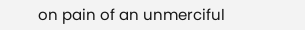on pain of an unmerciful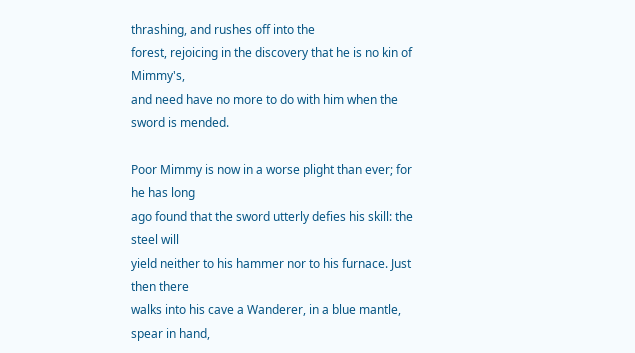thrashing, and rushes off into the
forest, rejoicing in the discovery that he is no kin of Mimmy's,
and need have no more to do with him when the sword is mended.

Poor Mimmy is now in a worse plight than ever; for he has long
ago found that the sword utterly defies his skill: the steel will
yield neither to his hammer nor to his furnace. Just then there
walks into his cave a Wanderer, in a blue mantle, spear in hand,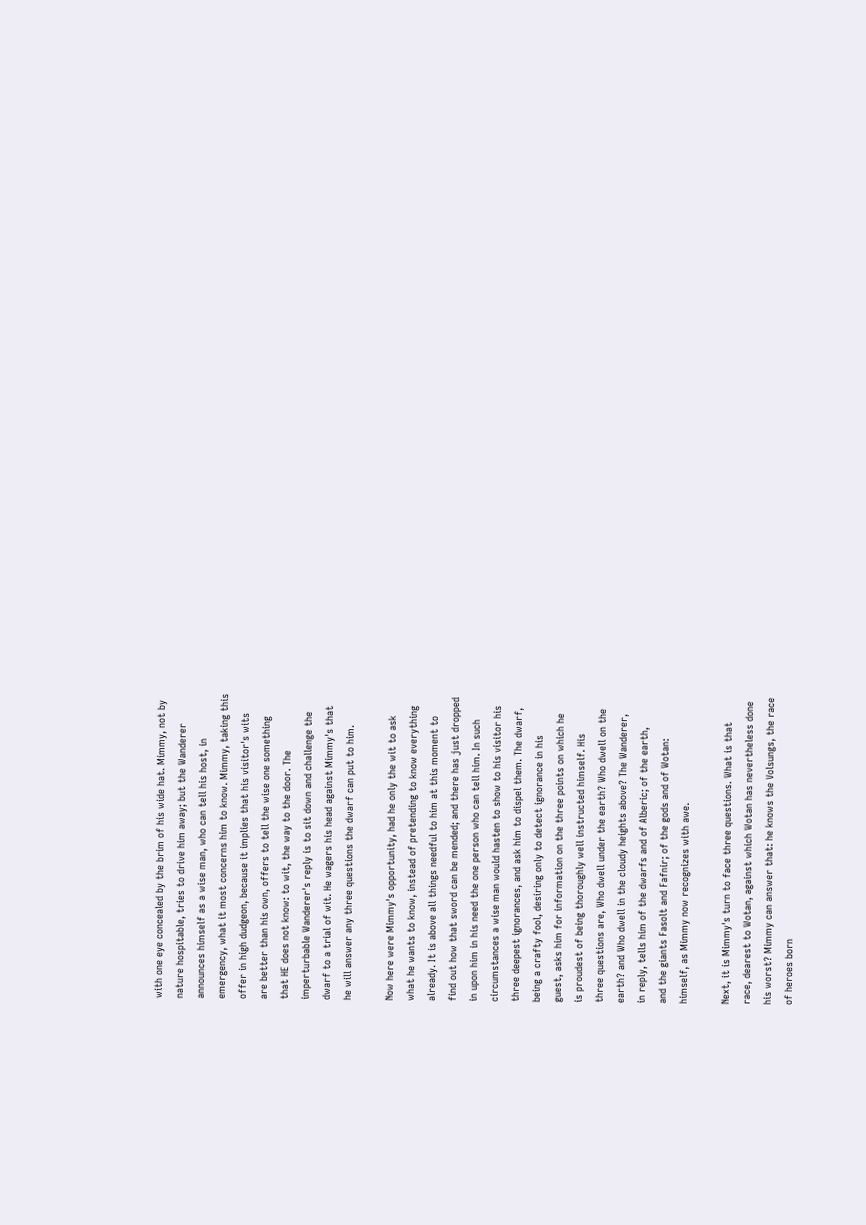with one eye concealed by the brim of his wide hat. Mimmy, not by
nature hospitable, tries to drive him away; but the Wanderer
announces himself as a wise man, who can tell his host, in
emergency, what it most concerns him to know. Mimmy, taking this
offer in high dudgeon, because it implies that his visitor's wits
are better than his own, offers to tell the wise one something
that HE does not know: to wit, the way to the door. The
imperturbable Wanderer's reply is to sit down and challenge the
dwarf to a trial of wit. He wagers his head against Mimmy's that
he will answer any three questions the dwarf can put to him.

Now here were Mimmy's opportunity, had he only the wit to ask
what he wants to know, instead of pretending to know everything
already. It is above all things needful to him at this moment to
find out how that sword can be mended; and there has just dropped
in upon him in his need the one person who can tell him. In such
circumstances a wise man would hasten to show to his visitor his
three deepest ignorances, and ask him to dispel them. The dwarf,
being a crafty fool, desiring only to detect ignorance in his
guest, asks him for information on the three points on which he
is proudest of being thoroughly well instructed himself. His
three questions are, Who dwell under the earth? Who dwell on the
earth? and Who dwell in the cloudy heights above? The Wanderer,
in reply, tells him of the dwarfs and of Alberic; of the earth,
and the giants Fasolt and Fafnir; of the gods and of Wotan:
himself, as Mimmy now recognizes with awe.

Next, it is Mimmy's turn to face three questions. What is that
race, dearest to Wotan, against which Wotan has nevertheless done
his worst? Mimmy can answer that: he knows the Volsungs, the race
of heroes born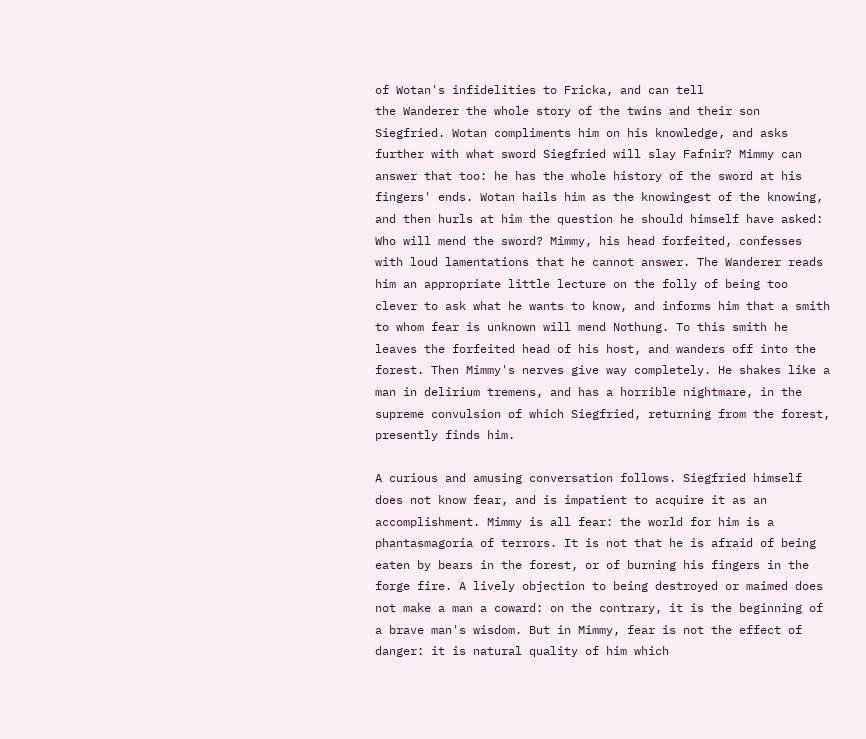of Wotan's infidelities to Fricka, and can tell
the Wanderer the whole story of the twins and their son
Siegfried. Wotan compliments him on his knowledge, and asks
further with what sword Siegfried will slay Fafnir? Mimmy can
answer that too: he has the whole history of the sword at his
fingers' ends. Wotan hails him as the knowingest of the knowing,
and then hurls at him the question he should himself have asked:
Who will mend the sword? Mimmy, his head forfeited, confesses
with loud lamentations that he cannot answer. The Wanderer reads
him an appropriate little lecture on the folly of being too
clever to ask what he wants to know, and informs him that a smith
to whom fear is unknown will mend Nothung. To this smith he
leaves the forfeited head of his host, and wanders off into the
forest. Then Mimmy's nerves give way completely. He shakes like a
man in delirium tremens, and has a horrible nightmare, in the
supreme convulsion of which Siegfried, returning from the forest,
presently finds him.

A curious and amusing conversation follows. Siegfried himself
does not know fear, and is impatient to acquire it as an
accomplishment. Mimmy is all fear: the world for him is a
phantasmagoria of terrors. It is not that he is afraid of being
eaten by bears in the forest, or of burning his fingers in the
forge fire. A lively objection to being destroyed or maimed does
not make a man a coward: on the contrary, it is the beginning of
a brave man's wisdom. But in Mimmy, fear is not the effect of
danger: it is natural quality of him which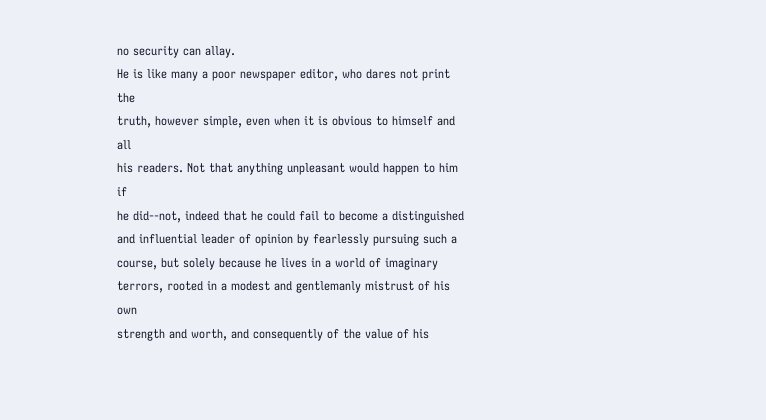no security can allay.
He is like many a poor newspaper editor, who dares not print the
truth, however simple, even when it is obvious to himself and all
his readers. Not that anything unpleasant would happen to him if
he did--not, indeed that he could fail to become a distinguished
and influential leader of opinion by fearlessly pursuing such a
course, but solely because he lives in a world of imaginary
terrors, rooted in a modest and gentlemanly mistrust of his own
strength and worth, and consequently of the value of his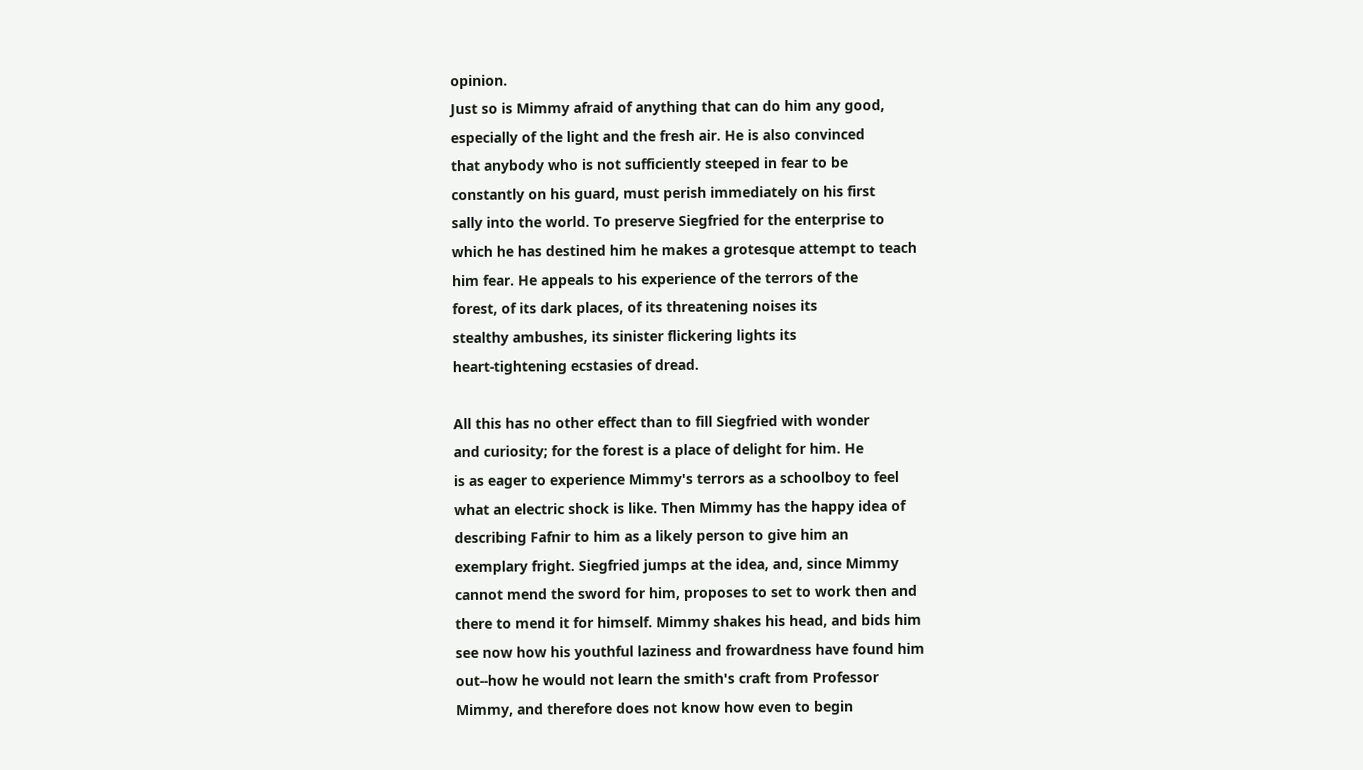opinion.
Just so is Mimmy afraid of anything that can do him any good,
especially of the light and the fresh air. He is also convinced
that anybody who is not sufficiently steeped in fear to be
constantly on his guard, must perish immediately on his first
sally into the world. To preserve Siegfried for the enterprise to
which he has destined him he makes a grotesque attempt to teach
him fear. He appeals to his experience of the terrors of the
forest, of its dark places, of its threatening noises its
stealthy ambushes, its sinister flickering lights its
heart-tightening ecstasies of dread.

All this has no other effect than to fill Siegfried with wonder
and curiosity; for the forest is a place of delight for him. He
is as eager to experience Mimmy's terrors as a schoolboy to feel
what an electric shock is like. Then Mimmy has the happy idea of
describing Fafnir to him as a likely person to give him an
exemplary fright. Siegfried jumps at the idea, and, since Mimmy
cannot mend the sword for him, proposes to set to work then and
there to mend it for himself. Mimmy shakes his head, and bids him
see now how his youthful laziness and frowardness have found him
out--how he would not learn the smith's craft from Professor
Mimmy, and therefore does not know how even to begin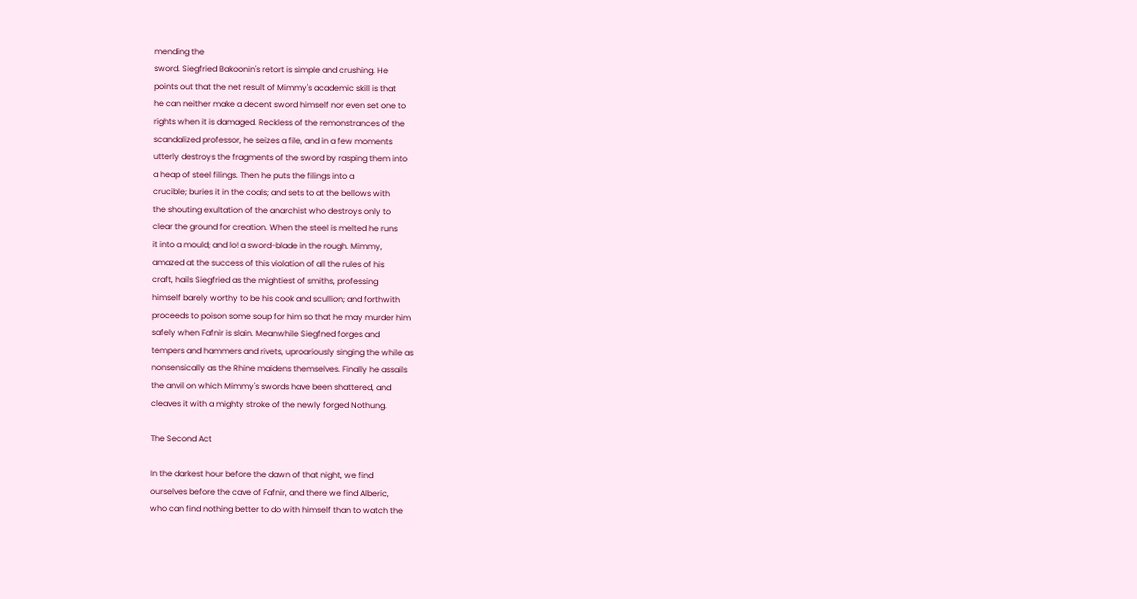mending the
sword. Siegfried Bakoonin's retort is simple and crushing. He
points out that the net result of Mimmy's academic skill is that
he can neither make a decent sword himself nor even set one to
rights when it is damaged. Reckless of the remonstrances of the
scandalized professor, he seizes a file, and in a few moments
utterly destroys the fragments of the sword by rasping them into
a heap of steel filings. Then he puts the filings into a
crucible; buries it in the coals; and sets to at the bellows with
the shouting exultation of the anarchist who destroys only to
clear the ground for creation. When the steel is melted he runs
it into a mould; and lo! a sword-blade in the rough. Mimmy,
amazed at the success of this violation of all the rules of his
craft, hails Siegfried as the mightiest of smiths, professing
himself barely worthy to be his cook and scullion; and forthwith
proceeds to poison some soup for him so that he may murder him
safely when Fafnir is slain. Meanwhile Siegfned forges and
tempers and hammers and rivets, uproariously singing the while as
nonsensically as the Rhine maidens themselves. Finally he assails
the anvil on which Mimmy's swords have been shattered, and
cleaves it with a mighty stroke of the newly forged Nothung.

The Second Act

In the darkest hour before the dawn of that night, we find
ourselves before the cave of Fafnir, and there we find Alberic,
who can find nothing better to do with himself than to watch the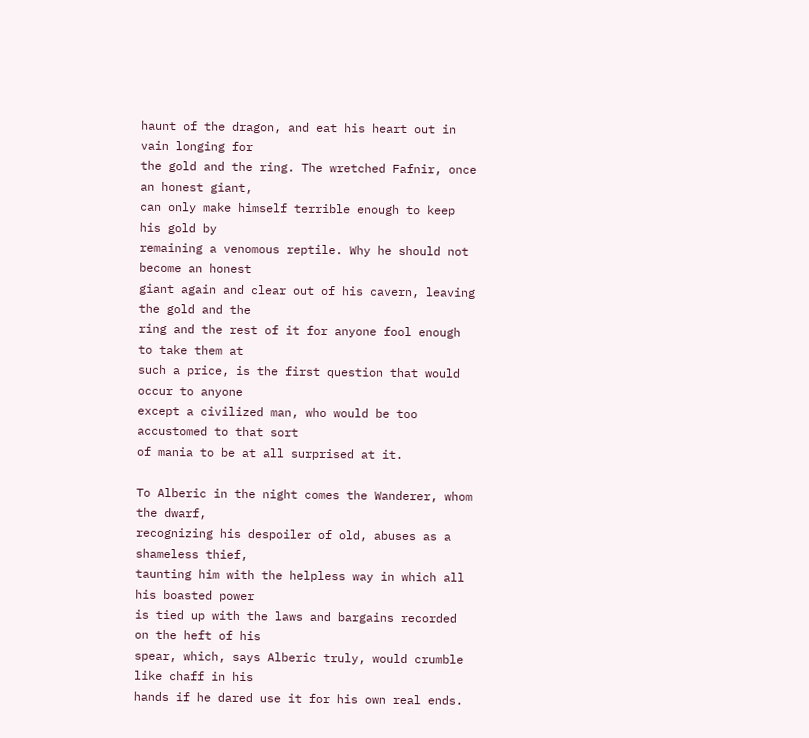haunt of the dragon, and eat his heart out in vain longing for
the gold and the ring. The wretched Fafnir, once an honest giant,
can only make himself terrible enough to keep his gold by
remaining a venomous reptile. Why he should not become an honest
giant again and clear out of his cavern, leaving the gold and the
ring and the rest of it for anyone fool enough to take them at
such a price, is the first question that would occur to anyone
except a civilized man, who would be too accustomed to that sort
of mania to be at all surprised at it.

To Alberic in the night comes the Wanderer, whom the dwarf,
recognizing his despoiler of old, abuses as a shameless thief,
taunting him with the helpless way in which all his boasted power
is tied up with the laws and bargains recorded on the heft of his
spear, which, says Alberic truly, would crumble like chaff in his
hands if he dared use it for his own real ends.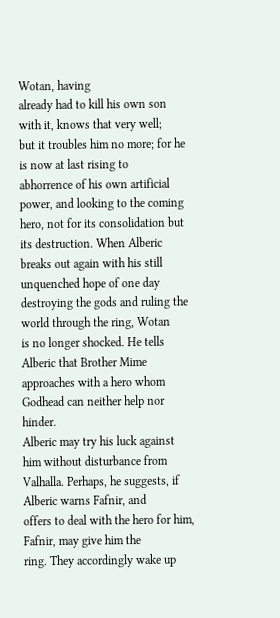Wotan, having
already had to kill his own son with it, knows that very well;
but it troubles him no more; for he is now at last rising to
abhorrence of his own artificial power, and looking to the coming
hero, not for its consolidation but its destruction. When Alberic
breaks out again with his still unquenched hope of one day
destroying the gods and ruling the world through the ring, Wotan
is no longer shocked. He tells Alberic that Brother Mime
approaches with a hero whom Godhead can neither help nor hinder.
Alberic may try his luck against him without disturbance from
Valhalla. Perhaps, he suggests, if Alberic warns Fafnir, and
offers to deal with the hero for him, Fafnir, may give him the
ring. They accordingly wake up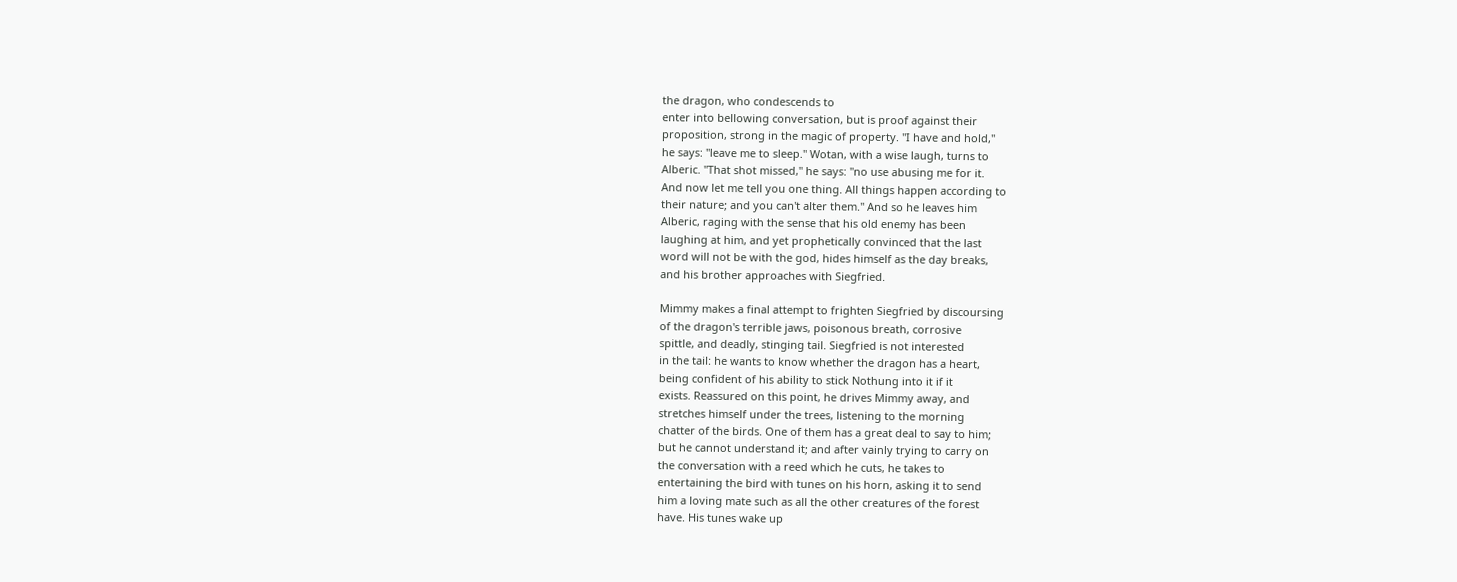the dragon, who condescends to
enter into bellowing conversation, but is proof against their
proposition, strong in the magic of property. "I have and hold,"
he says: "leave me to sleep." Wotan, with a wise laugh, turns to
Alberic. "That shot missed," he says: "no use abusing me for it.
And now let me tell you one thing. All things happen according to
their nature; and you can't alter them." And so he leaves him
Alberic, raging with the sense that his old enemy has been
laughing at him, and yet prophetically convinced that the last
word will not be with the god, hides himself as the day breaks,
and his brother approaches with Siegfried.

Mimmy makes a final attempt to frighten Siegfried by discoursing
of the dragon's terrible jaws, poisonous breath, corrosive
spittle, and deadly, stinging tail. Siegfried is not interested
in the tail: he wants to know whether the dragon has a heart,
being confident of his ability to stick Nothung into it if it
exists. Reassured on this point, he drives Mimmy away, and
stretches himself under the trees, listening to the morning
chatter of the birds. One of them has a great deal to say to him;
but he cannot understand it; and after vainly trying to carry on
the conversation with a reed which he cuts, he takes to
entertaining the bird with tunes on his horn, asking it to send
him a loving mate such as all the other creatures of the forest
have. His tunes wake up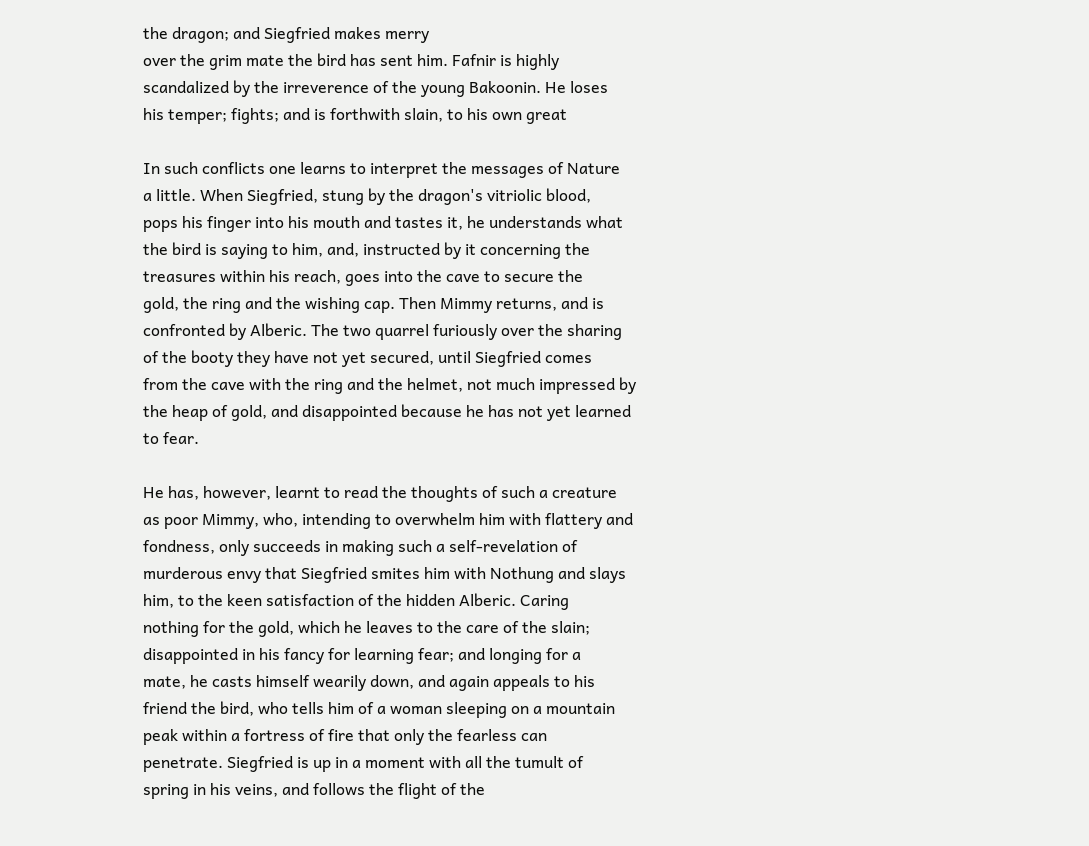the dragon; and Siegfried makes merry
over the grim mate the bird has sent him. Fafnir is highly
scandalized by the irreverence of the young Bakoonin. He loses
his temper; fights; and is forthwith slain, to his own great

In such conflicts one learns to interpret the messages of Nature
a little. When Siegfried, stung by the dragon's vitriolic blood,
pops his finger into his mouth and tastes it, he understands what
the bird is saying to him, and, instructed by it concerning the
treasures within his reach, goes into the cave to secure the
gold, the ring and the wishing cap. Then Mimmy returns, and is
confronted by Alberic. The two quarrel furiously over the sharing
of the booty they have not yet secured, until Siegfried comes
from the cave with the ring and the helmet, not much impressed by
the heap of gold, and disappointed because he has not yet learned
to fear.

He has, however, learnt to read the thoughts of such a creature
as poor Mimmy, who, intending to overwhelm him with flattery and
fondness, only succeeds in making such a self-revelation of
murderous envy that Siegfried smites him with Nothung and slays
him, to the keen satisfaction of the hidden Alberic. Caring
nothing for the gold, which he leaves to the care of the slain;
disappointed in his fancy for learning fear; and longing for a
mate, he casts himself wearily down, and again appeals to his
friend the bird, who tells him of a woman sleeping on a mountain
peak within a fortress of fire that only the fearless can
penetrate. Siegfried is up in a moment with all the tumult of
spring in his veins, and follows the flight of the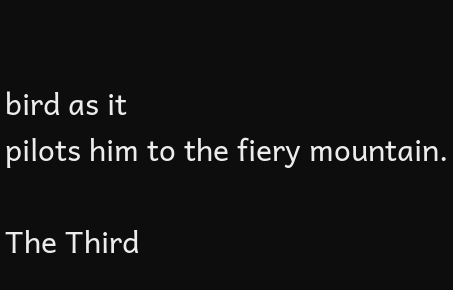bird as it
pilots him to the fiery mountain.

The Third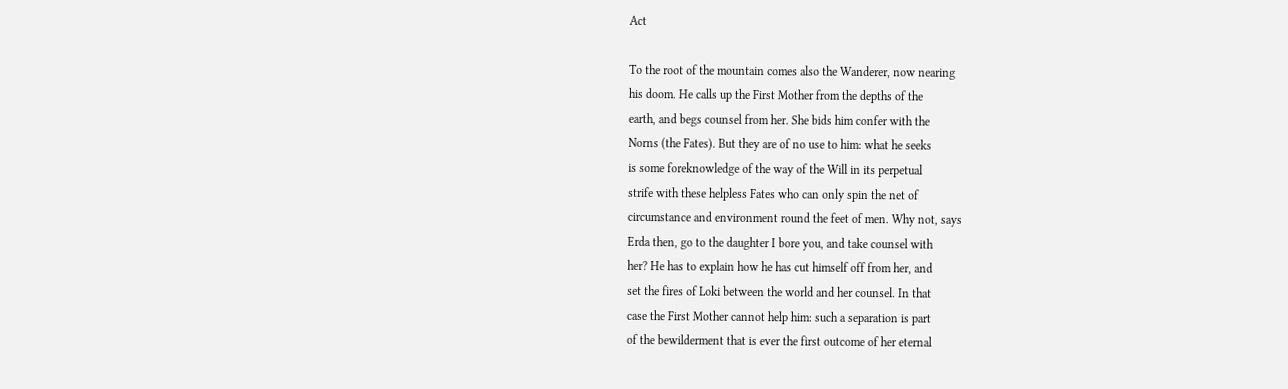Act

To the root of the mountain comes also the Wanderer, now nearing
his doom. He calls up the First Mother from the depths of the
earth, and begs counsel from her. She bids him confer with the
Norns (the Fates). But they are of no use to him: what he seeks
is some foreknowledge of the way of the Will in its perpetual
strife with these helpless Fates who can only spin the net of
circumstance and environment round the feet of men. Why not, says
Erda then, go to the daughter I bore you, and take counsel with
her? He has to explain how he has cut himself off from her, and
set the fires of Loki between the world and her counsel. In that
case the First Mother cannot help him: such a separation is part
of the bewilderment that is ever the first outcome of her eternal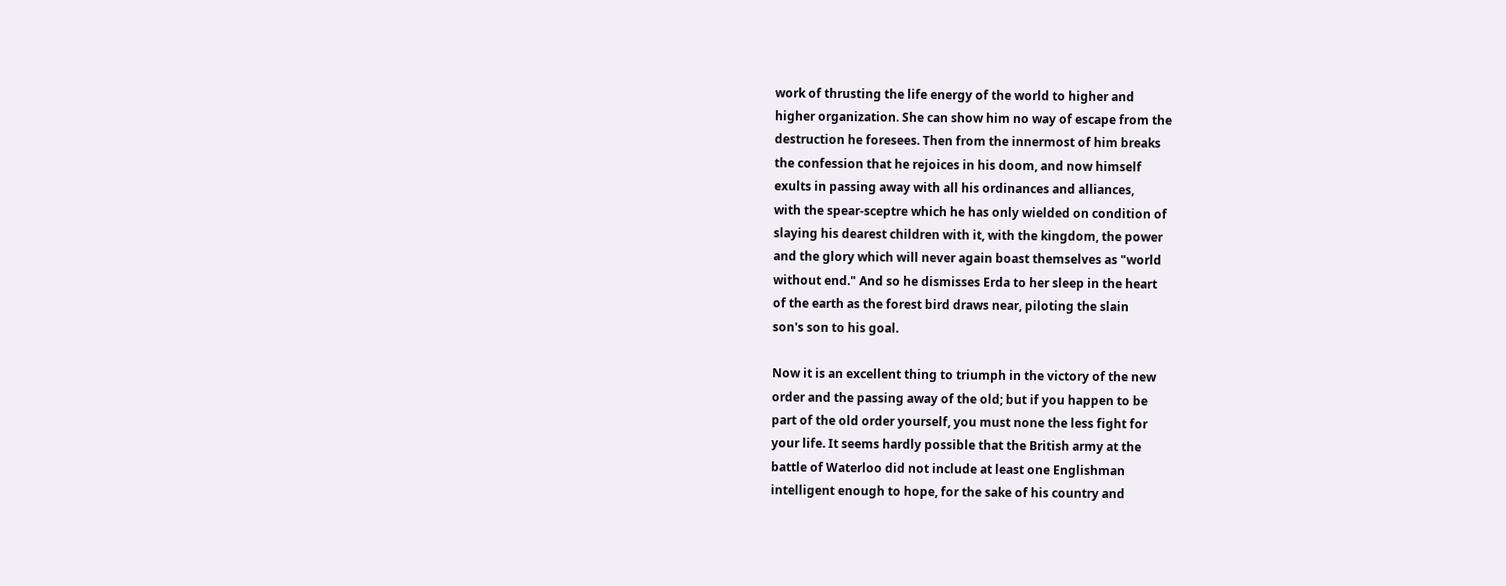work of thrusting the life energy of the world to higher and
higher organization. She can show him no way of escape from the
destruction he foresees. Then from the innermost of him breaks
the confession that he rejoices in his doom, and now himself
exults in passing away with all his ordinances and alliances,
with the spear-sceptre which he has only wielded on condition of
slaying his dearest children with it, with the kingdom, the power
and the glory which will never again boast themselves as "world
without end." And so he dismisses Erda to her sleep in the heart
of the earth as the forest bird draws near, piloting the slain
son's son to his goal.

Now it is an excellent thing to triumph in the victory of the new
order and the passing away of the old; but if you happen to be
part of the old order yourself, you must none the less fight for
your life. It seems hardly possible that the British army at the
battle of Waterloo did not include at least one Englishman
intelligent enough to hope, for the sake of his country and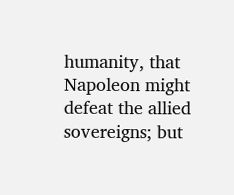humanity, that Napoleon might defeat the allied sovereigns; but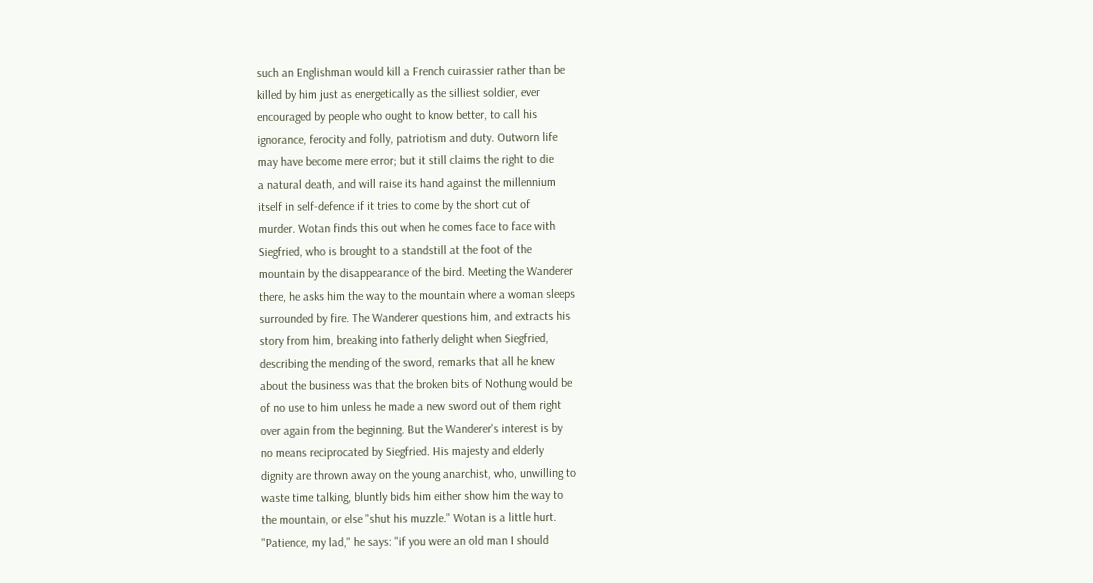such an Englishman would kill a French cuirassier rather than be
killed by him just as energetically as the silliest soldier, ever
encouraged by people who ought to know better, to call his
ignorance, ferocity and folly, patriotism and duty. Outworn life
may have become mere error; but it still claims the right to die
a natural death, and will raise its hand against the millennium
itself in self-defence if it tries to come by the short cut of
murder. Wotan finds this out when he comes face to face with
Siegfried, who is brought to a standstill at the foot of the
mountain by the disappearance of the bird. Meeting the Wanderer
there, he asks him the way to the mountain where a woman sleeps
surrounded by fire. The Wanderer questions him, and extracts his
story from him, breaking into fatherly delight when Siegfried,
describing the mending of the sword, remarks that all he knew
about the business was that the broken bits of Nothung would be
of no use to him unless he made a new sword out of them right
over again from the beginning. But the Wanderer's interest is by
no means reciprocated by Siegfried. His majesty and elderly
dignity are thrown away on the young anarchist, who, unwilling to
waste time talking, bluntly bids him either show him the way to
the mountain, or else "shut his muzzle." Wotan is a little hurt.
"Patience, my lad," he says: "if you were an old man I should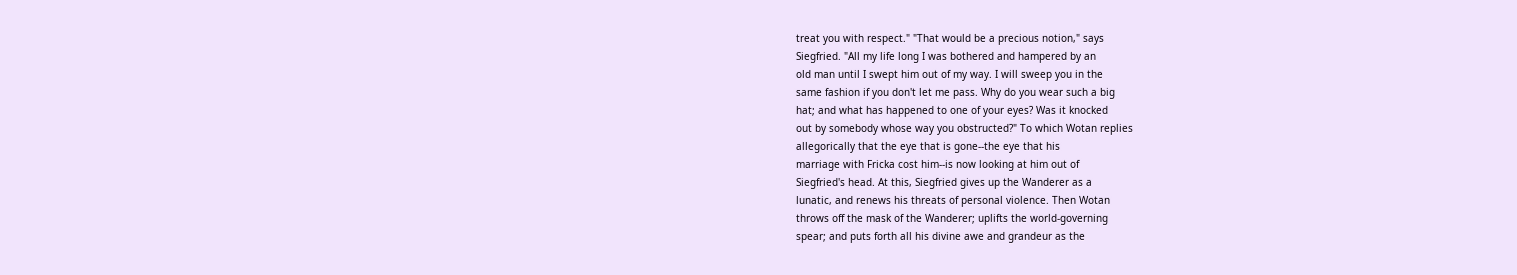treat you with respect." "That would be a precious notion," says
Siegfried. "All my life long I was bothered and hampered by an
old man until I swept him out of my way. I will sweep you in the
same fashion if you don't let me pass. Why do you wear such a big
hat; and what has happened to one of your eyes? Was it knocked
out by somebody whose way you obstructed?" To which Wotan replies
allegorically that the eye that is gone--the eye that his
marriage with Fricka cost him--is now looking at him out of
Siegfried's head. At this, Siegfried gives up the Wanderer as a
lunatic, and renews his threats of personal violence. Then Wotan
throws off the mask of the Wanderer; uplifts the world-governing
spear; and puts forth all his divine awe and grandeur as the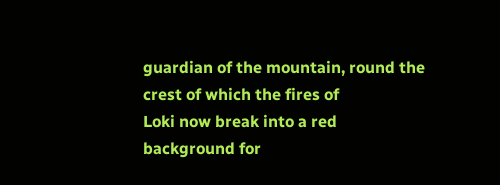guardian of the mountain, round the crest of which the fires of
Loki now break into a red background for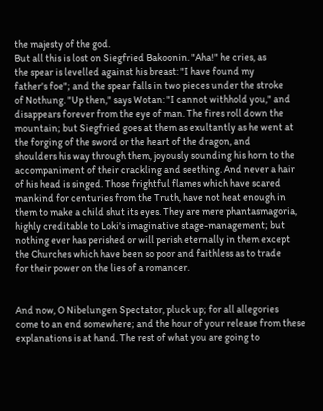the majesty of the god.
But all this is lost on Siegfried Bakoonin. "Aha!" he cries, as
the spear is levelled against his breast: "I have found my
father's foe"; and the spear falls in two pieces under the stroke
of Nothung. "Up then," says Wotan: "I cannot withhold you," and
disappears forever from the eye of man. The fires roll down the
mountain; but Siegfried goes at them as exultantly as he went at
the forging of the sword or the heart of the dragon, and
shoulders his way through them, joyously sounding his horn to the
accompaniment of their crackling and seething. And never a hair
of his head is singed. Those frightful flames which have scared
mankind for centuries from the Truth, have not heat enough in
them to make a child shut its eyes. They are mere phantasmagoria,
highly creditable to Loki's imaginative stage-management; but
nothing ever has perished or will perish eternally in them except
the Churches which have been so poor and faithless as to trade
for their power on the lies of a romancer.


And now, O Nibelungen Spectator, pluck up; for all allegories
come to an end somewhere; and the hour of your release from these
explanations is at hand. The rest of what you are going to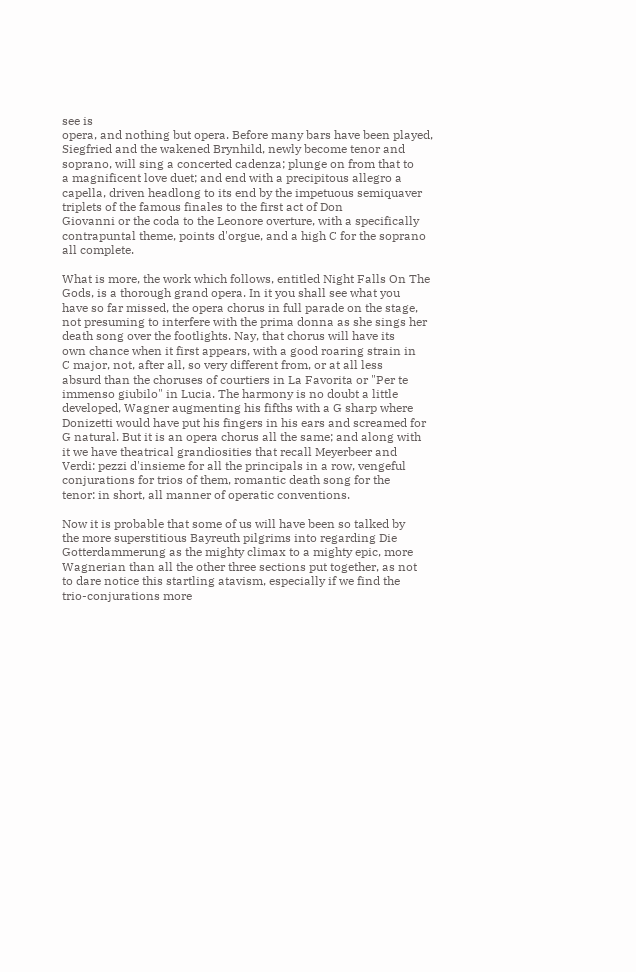see is
opera, and nothing but opera. Before many bars have been played,
Siegfried and the wakened Brynhild, newly become tenor and
soprano, will sing a concerted cadenza; plunge on from that to
a magnificent love duet; and end with a precipitous allegro a
capella, driven headlong to its end by the impetuous semiquaver
triplets of the famous finales to the first act of Don
Giovanni or the coda to the Leonore overture, with a specifically
contrapuntal theme, points d'orgue, and a high C for the soprano
all complete.

What is more, the work which follows, entitled Night Falls On The
Gods, is a thorough grand opera. In it you shall see what you
have so far missed, the opera chorus in full parade on the stage,
not presuming to interfere with the prima donna as she sings her
death song over the footlights. Nay, that chorus will have its
own chance when it first appears, with a good roaring strain in
C major, not, after all, so very different from, or at all less
absurd than the choruses of courtiers in La Favorita or "Per te
immenso giubilo" in Lucia. The harmony is no doubt a little
developed, Wagner augmenting his fifths with a G sharp where
Donizetti would have put his fingers in his ears and screamed for
G natural. But it is an opera chorus all the same; and along with
it we have theatrical grandiosities that recall Meyerbeer and
Verdi: pezzi d'insieme for all the principals in a row, vengeful
conjurations for trios of them, romantic death song for the
tenor: in short, all manner of operatic conventions.

Now it is probable that some of us will have been so talked by
the more superstitious Bayreuth pilgrims into regarding Die
Gotterdammerung as the mighty climax to a mighty epic, more
Wagnerian than all the other three sections put together, as not
to dare notice this startling atavism, especially if we find the
trio-conjurations more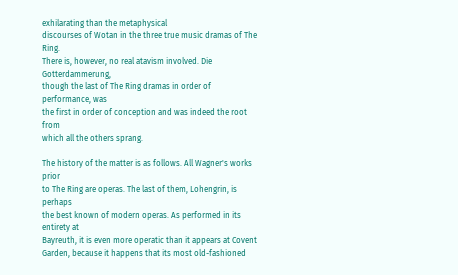exhilarating than the metaphysical
discourses of Wotan in the three true music dramas of The Ring.
There is, however, no real atavism involved. Die Gotterdammerung,
though the last of The Ring dramas in order of performance, was
the first in order of conception and was indeed the root from
which all the others sprang.

The history of the matter is as follows. All Wagner's works prior
to The Ring are operas. The last of them, Lohengrin, is perhaps
the best known of modern operas. As performed in its entirety at
Bayreuth, it is even more operatic than it appears at Covent
Garden, because it happens that its most old-fashioned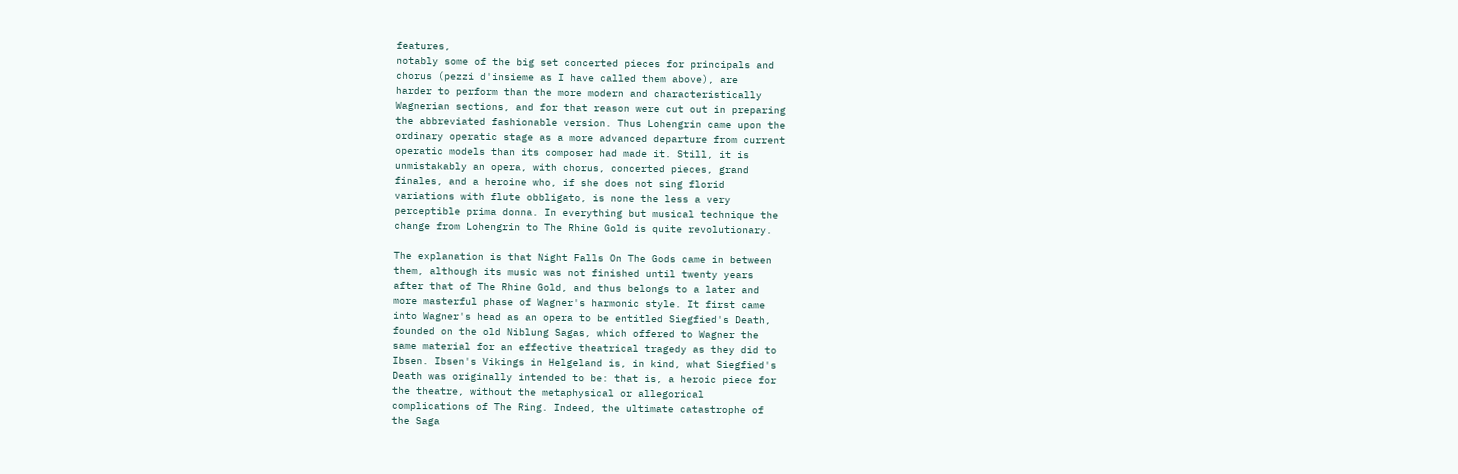features,
notably some of the big set concerted pieces for principals and
chorus (pezzi d'insieme as I have called them above), are
harder to perform than the more modern and characteristically
Wagnerian sections, and for that reason were cut out in preparing
the abbreviated fashionable version. Thus Lohengrin came upon the
ordinary operatic stage as a more advanced departure from current
operatic models than its composer had made it. Still, it is
unmistakably an opera, with chorus, concerted pieces, grand
finales, and a heroine who, if she does not sing florid
variations with flute obbligato, is none the less a very
perceptible prima donna. In everything but musical technique the
change from Lohengrin to The Rhine Gold is quite revolutionary.

The explanation is that Night Falls On The Gods came in between
them, although its music was not finished until twenty years
after that of The Rhine Gold, and thus belongs to a later and
more masterful phase of Wagner's harmonic style. It first came
into Wagner's head as an opera to be entitled Siegfied's Death,
founded on the old Niblung Sagas, which offered to Wagner the
same material for an effective theatrical tragedy as they did to
Ibsen. Ibsen's Vikings in Helgeland is, in kind, what Siegfied's
Death was originally intended to be: that is, a heroic piece for
the theatre, without the metaphysical or allegorical
complications of The Ring. Indeed, the ultimate catastrophe of
the Saga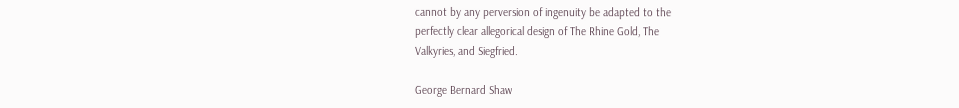cannot by any perversion of ingenuity be adapted to the
perfectly clear allegorical design of The Rhine Gold, The
Valkyries, and Siegfried.

George Bernard Shaw